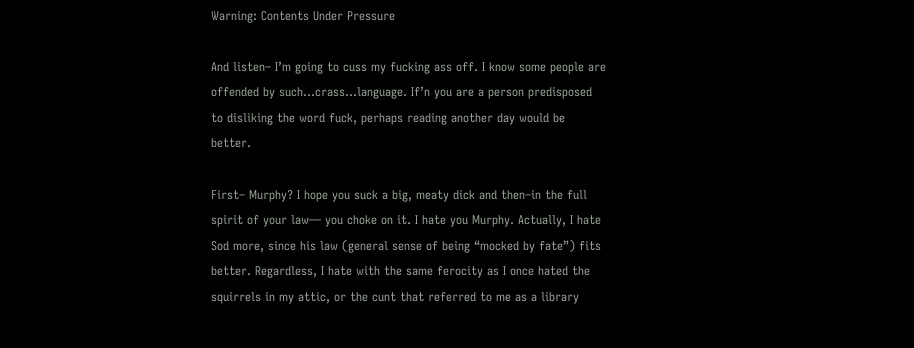Warning: Contents Under Pressure

And listen– I’m going to cuss my fucking ass off. I know some people are offended by such…crass…language. If’n you are a person predisposed to disliking the word fuck, perhaps reading another day would be better.

First– Murphy? I hope you suck a big, meaty dick and then–in the full spirit of your law— you choke on it. I hate you Murphy. Actually, I hate Sod more, since his law (general sense of being “mocked by fate”) fits better. Regardless, I hate with the same ferocity as I once hated the squirrels in my attic, or the cunt that referred to me as a library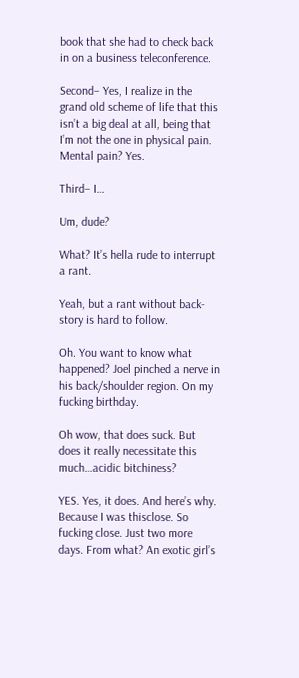book that she had to check back in on a business teleconference.

Second– Yes, I realize in the grand old scheme of life that this isn’t a big deal at all, being that I’m not the one in physical pain. Mental pain? Yes.

Third– I…

Um, dude?

What? It’s hella rude to interrupt a rant.

Yeah, but a rant without back-story is hard to follow.

Oh. You want to know what happened? Joel pinched a nerve in his back/shoulder region. On my fucking birthday.

Oh wow, that does suck. But does it really necessitate this much…acidic bitchiness?

YES. Yes, it does. And here’s why. Because I was thisclose. So fucking close. Just two more days. From what? An exotic girl’s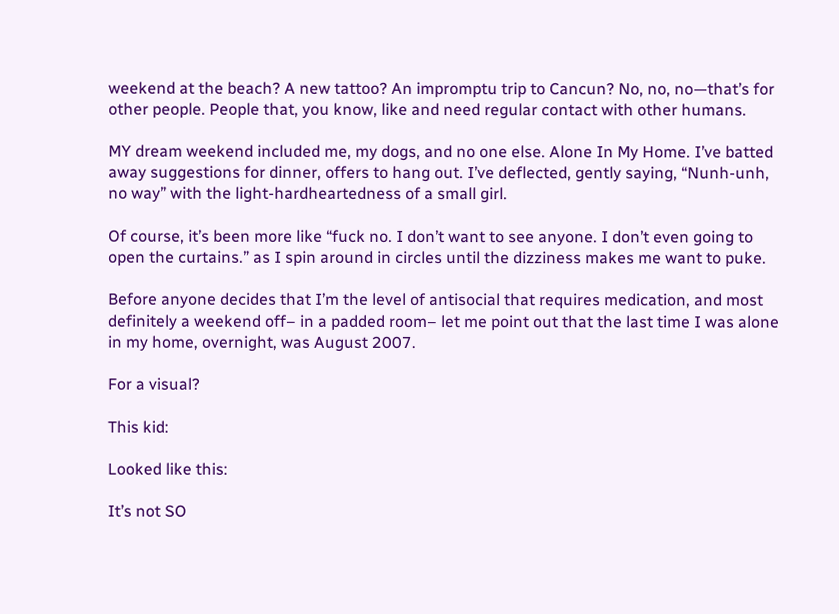weekend at the beach? A new tattoo? An impromptu trip to Cancun? No, no, no—that’s for other people. People that, you know, like and need regular contact with other humans.

MY dream weekend included me, my dogs, and no one else. Alone In My Home. I’ve batted away suggestions for dinner, offers to hang out. I’ve deflected, gently saying, “Nunh-unh, no way” with the light-hardheartedness of a small girl.

Of course, it’s been more like “fuck no. I don’t want to see anyone. I don’t even going to open the curtains.” as I spin around in circles until the dizziness makes me want to puke.

Before anyone decides that I’m the level of antisocial that requires medication, and most definitely a weekend off– in a padded room– let me point out that the last time I was alone in my home, overnight, was August 2007.

For a visual?

This kid:

Looked like this:

It’s not SO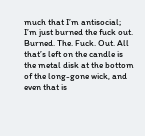much that I’m antisocial; I’m just burned the fuck out. Burned. The. Fuck. Out. All that’s left on the candle is the metal disk at the bottom of the long-gone wick, and even that is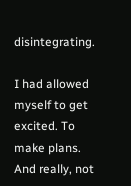disintegrating.

I had allowed myself to get excited. To make plans. And really, not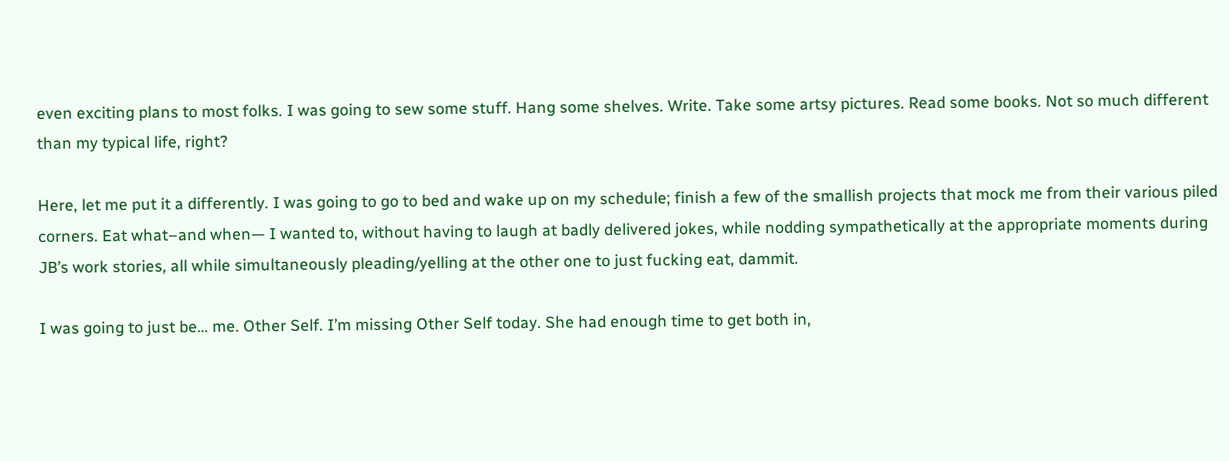even exciting plans to most folks. I was going to sew some stuff. Hang some shelves. Write. Take some artsy pictures. Read some books. Not so much different than my typical life, right?

Here, let me put it a differently. I was going to go to bed and wake up on my schedule; finish a few of the smallish projects that mock me from their various piled corners. Eat what–and when— I wanted to, without having to laugh at badly delivered jokes, while nodding sympathetically at the appropriate moments during JB’s work stories, all while simultaneously pleading/yelling at the other one to just fucking eat, dammit.

I was going to just be… me. Other Self. I’m missing Other Self today. She had enough time to get both in,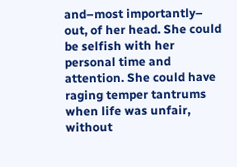and–most importantly– out, of her head. She could be selfish with her personal time and attention. She could have raging temper tantrums when life was unfair, without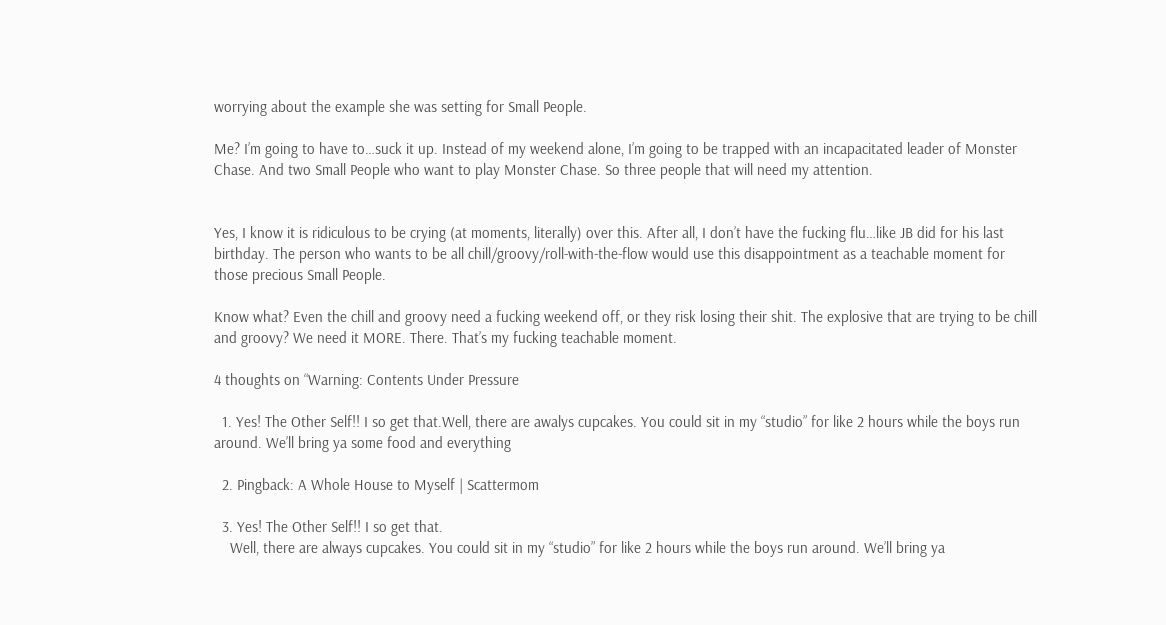worrying about the example she was setting for Small People.

Me? I’m going to have to…suck it up. Instead of my weekend alone, I’m going to be trapped with an incapacitated leader of Monster Chase. And two Small People who want to play Monster Chase. So three people that will need my attention.


Yes, I know it is ridiculous to be crying (at moments, literally) over this. After all, I don’t have the fucking flu…like JB did for his last birthday. The person who wants to be all chill/groovy/roll-with-the-flow would use this disappointment as a teachable moment for those precious Small People.

Know what? Even the chill and groovy need a fucking weekend off, or they risk losing their shit. The explosive that are trying to be chill and groovy? We need it MORE. There. That’s my fucking teachable moment.

4 thoughts on “Warning: Contents Under Pressure

  1. Yes! The Other Self!! I so get that.Well, there are awalys cupcakes. You could sit in my “studio” for like 2 hours while the boys run around. We’ll bring ya some food and everything

  2. Pingback: A Whole House to Myself | Scattermom

  3. Yes! The Other Self!! I so get that.
    Well, there are always cupcakes. You could sit in my “studio” for like 2 hours while the boys run around. We’ll bring ya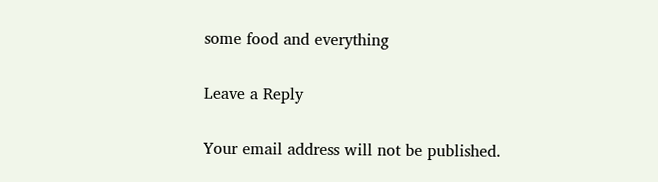some food and everything

Leave a Reply

Your email address will not be published.